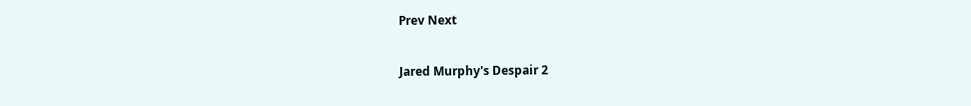Prev Next

Jared Murphy's Despair 2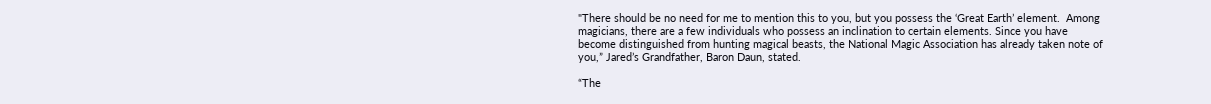"There should be no need for me to mention this to you, but you possess the ‘Great Earth’ element.  Among magicians, there are a few individuals who possess an inclination to certain elements. Since you have become distinguished from hunting magical beasts, the National Magic Association has already taken note of you,” Jared’s Grandfather, Baron Daun, stated.

“The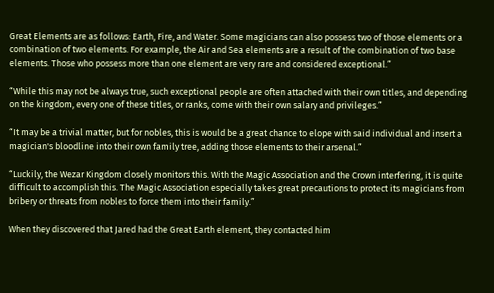Great Elements are as follows: Earth, Fire, and Water. Some magicians can also possess two of those elements or a combination of two elements. For example, the Air and Sea elements are a result of the combination of two base elements. Those who possess more than one element are very rare and considered exceptional.”

“While this may not be always true, such exceptional people are often attached with their own titles, and depending on the kingdom, every one of these titles, or ranks, come with their own salary and privileges.”

“It may be a trivial matter, but for nobles, this is would be a great chance to elope with said individual and insert a magician's bloodline into their own family tree, adding those elements to their arsenal.”

“Luckily, the Wezar Kingdom closely monitors this. With the Magic Association and the Crown interfering, it is quite difficult to accomplish this. The Magic Association especially takes great precautions to protect its magicians from bribery or threats from nobles to force them into their family.”

When they discovered that Jared had the Great Earth element, they contacted him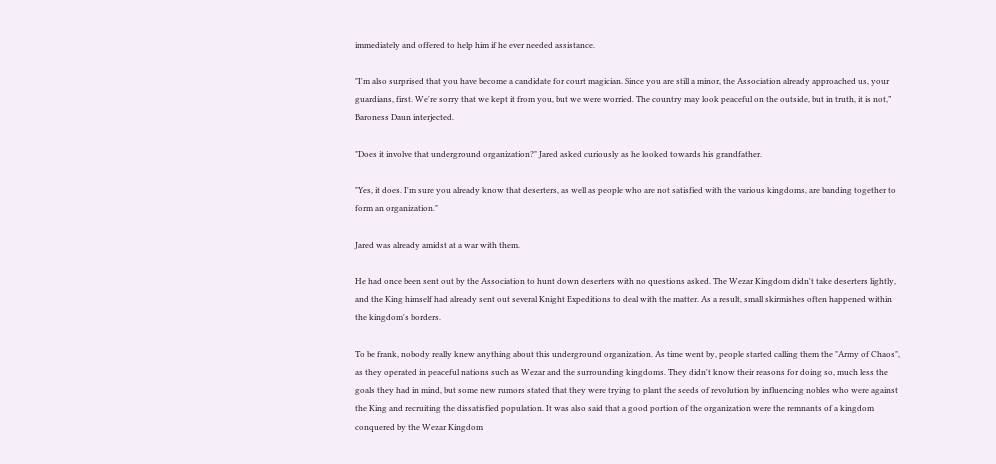immediately and offered to help him if he ever needed assistance.

"I'm also surprised that you have become a candidate for court magician. Since you are still a minor, the Association already approached us, your guardians, first. We're sorry that we kept it from you, but we were worried. The country may look peaceful on the outside, but in truth, it is not,” Baroness Daun interjected.

"Does it involve that underground organization?" Jared asked curiously as he looked towards his grandfather.

"Yes, it does. I'm sure you already know that deserters, as well as people who are not satisfied with the various kingdoms, are banding together to form an organization."

Jared was already amidst at a war with them.

He had once been sent out by the Association to hunt down deserters with no questions asked. The Wezar Kingdom didn't take deserters lightly, and the King himself had already sent out several Knight Expeditions to deal with the matter. As a result, small skirmishes often happened within the kingdom's borders.

To be frank, nobody really knew anything about this underground organization. As time went by, people started calling them the "Army of Chaos", as they operated in peaceful nations such as Wezar and the surrounding kingdoms. They didn't know their reasons for doing so, much less the goals they had in mind, but some new rumors stated that they were trying to plant the seeds of revolution by influencing nobles who were against the King and recruiting the dissatisfied population. It was also said that a good portion of the organization were the remnants of a kingdom conquered by the Wezar Kingdom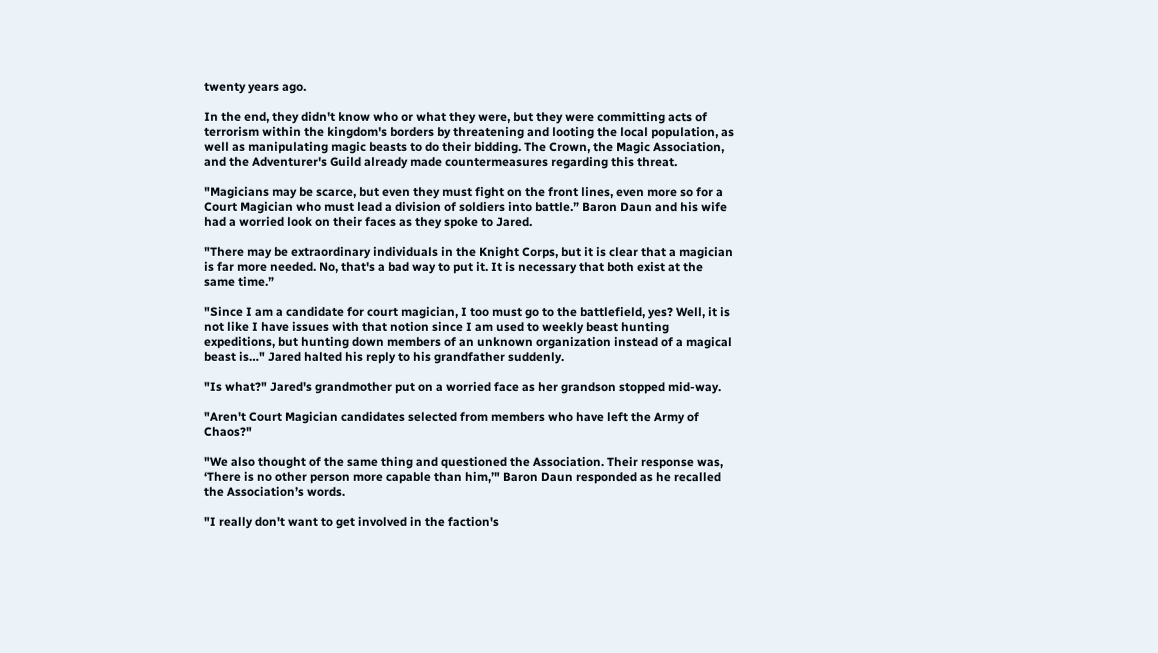twenty years ago.

In the end, they didn't know who or what they were, but they were committing acts of terrorism within the kingdom's borders by threatening and looting the local population, as well as manipulating magic beasts to do their bidding. The Crown, the Magic Association, and the Adventurer's Guild already made countermeasures regarding this threat.

"Magicians may be scarce, but even they must fight on the front lines, even more so for a Court Magician who must lead a division of soldiers into battle.” Baron Daun and his wife had a worried look on their faces as they spoke to Jared.

"There may be extraordinary individuals in the Knight Corps, but it is clear that a magician is far more needed. No, that's a bad way to put it. It is necessary that both exist at the same time.”

"Since I am a candidate for court magician, I too must go to the battlefield, yes? Well, it is not like I have issues with that notion since I am used to weekly beast hunting expeditions, but hunting down members of an unknown organization instead of a magical beast is…" Jared halted his reply to his grandfather suddenly.

"Is what?" Jared's grandmother put on a worried face as her grandson stopped mid-way.

"Aren't Court Magician candidates selected from members who have left the Army of Chaos?"

"We also thought of the same thing and questioned the Association. Their response was, ‘There is no other person more capable than him,’" Baron Daun responded as he recalled the Association’s words.

"I really don't want to get involved in the faction's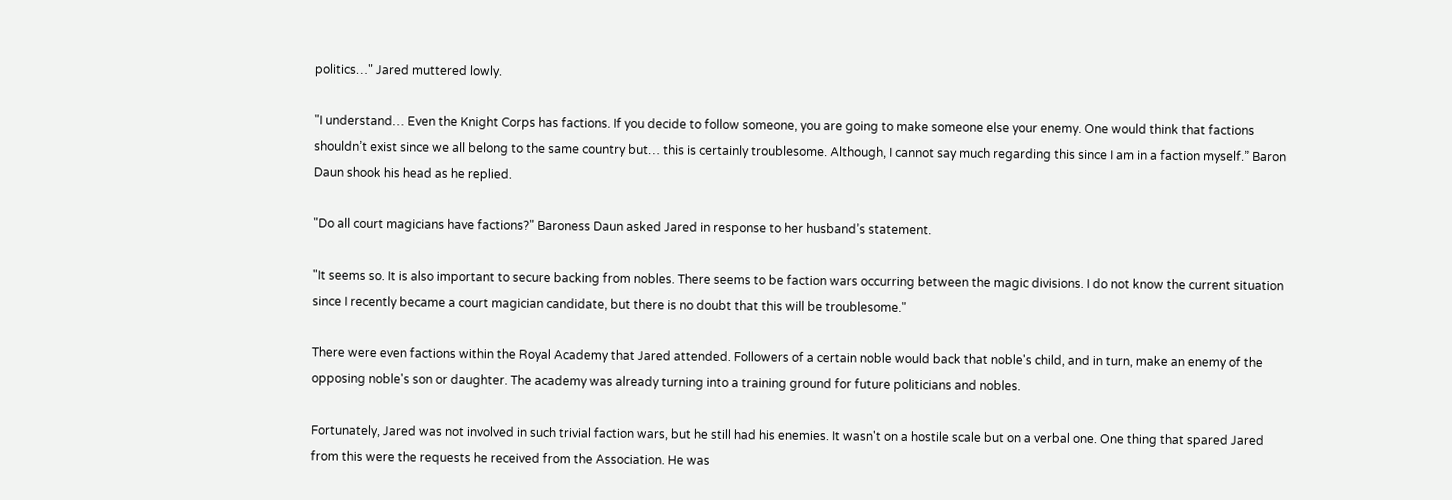politics…" Jared muttered lowly.

"I understand… Even the Knight Corps has factions. If you decide to follow someone, you are going to make someone else your enemy. One would think that factions shouldn’t exist since we all belong to the same country but… this is certainly troublesome. Although, I cannot say much regarding this since I am in a faction myself.” Baron Daun shook his head as he replied.

"Do all court magicians have factions?" Baroness Daun asked Jared in response to her husband’s statement.

"It seems so. It is also important to secure backing from nobles. There seems to be faction wars occurring between the magic divisions. I do not know the current situation since I recently became a court magician candidate, but there is no doubt that this will be troublesome."

There were even factions within the Royal Academy that Jared attended. Followers of a certain noble would back that noble's child, and in turn, make an enemy of the opposing noble's son or daughter. The academy was already turning into a training ground for future politicians and nobles.

Fortunately, Jared was not involved in such trivial faction wars, but he still had his enemies. It wasn't on a hostile scale but on a verbal one. One thing that spared Jared from this were the requests he received from the Association. He was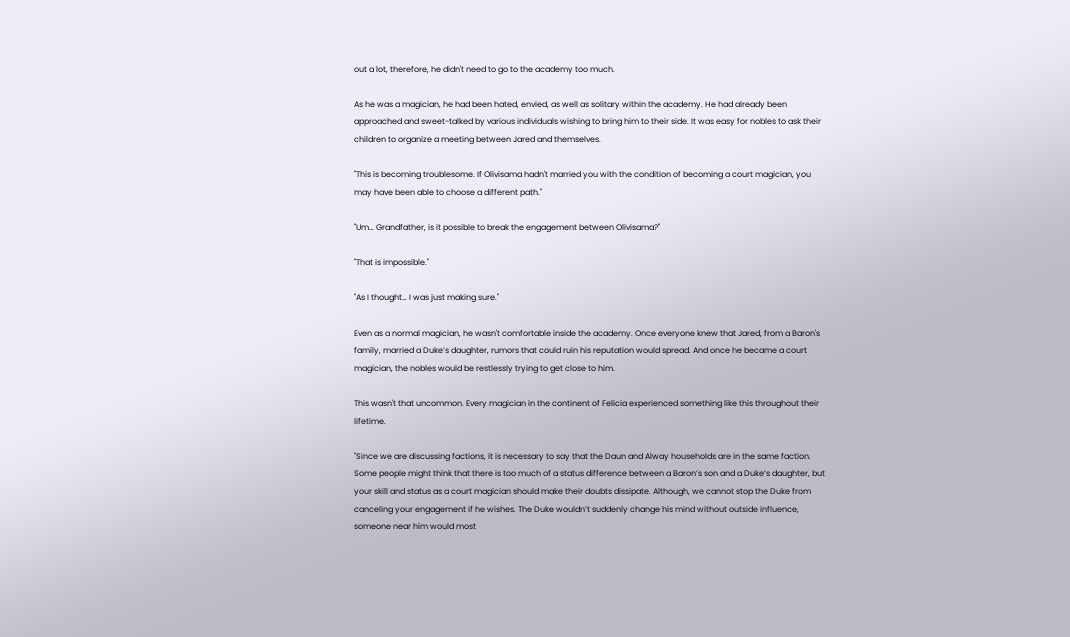out a lot, therefore, he didn't need to go to the academy too much.

As he was a magician, he had been hated, envied, as well as solitary within the academy. He had already been approached and sweet-talked by various individuals wishing to bring him to their side. It was easy for nobles to ask their children to organize a meeting between Jared and themselves.

"This is becoming troublesome. If Olivisama hadn't married you with the condition of becoming a court magician, you may have been able to choose a different path."

"Um… Grandfather, is it possible to break the engagement between Olivisama?"

"That is impossible."

"As I thought… I was just making sure."

Even as a normal magician, he wasn't comfortable inside the academy. Once everyone knew that Jared, from a Baron's family, married a Duke’s daughter, rumors that could ruin his reputation would spread. And once he became a court magician, the nobles would be restlessly trying to get close to him.

This wasn't that uncommon. Every magician in the continent of Felicia experienced something like this throughout their lifetime.

"Since we are discussing factions, it is necessary to say that the Daun and Alway households are in the same faction. Some people might think that there is too much of a status difference between a Baron’s son and a Duke’s daughter, but your skill and status as a court magician should make their doubts dissipate. Although, we cannot stop the Duke from canceling your engagement if he wishes. The Duke wouldn’t suddenly change his mind without outside influence, someone near him would most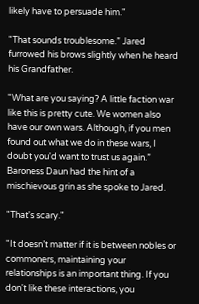likely have to persuade him."

"That sounds troublesome.” Jared furrowed his brows slightly when he heard his Grandfather.

"What are you saying? A little faction war like this is pretty cute. We women also have our own wars. Although, if you men found out what we do in these wars, I doubt you'd want to trust us again.” Baroness Daun had the hint of a mischievous grin as she spoke to Jared.

"That's scary."

"It doesn’t matter if it is between nobles or commoners, maintaining your relationships is an important thing. If you don't like these interactions, you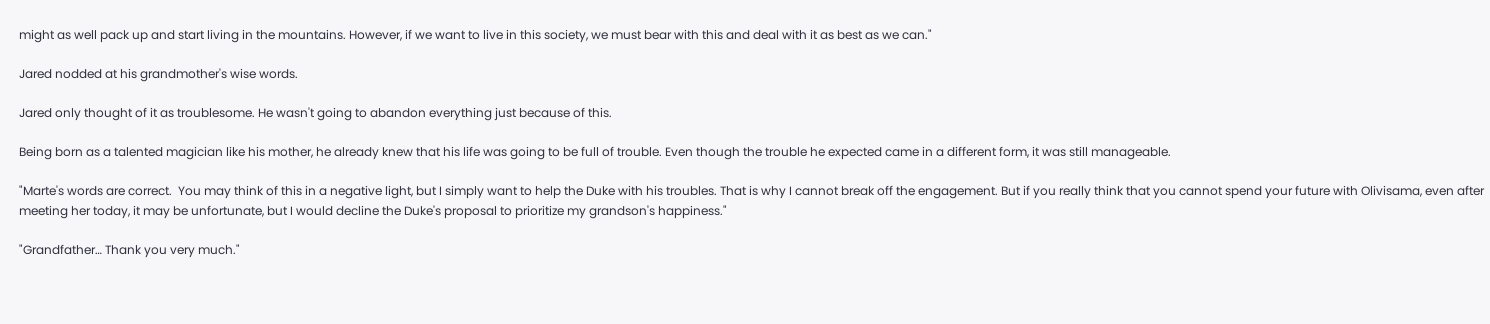might as well pack up and start living in the mountains. However, if we want to live in this society, we must bear with this and deal with it as best as we can."

Jared nodded at his grandmother's wise words.

Jared only thought of it as troublesome. He wasn't going to abandon everything just because of this.

Being born as a talented magician like his mother, he already knew that his life was going to be full of trouble. Even though the trouble he expected came in a different form, it was still manageable.

"Marte's words are correct.  You may think of this in a negative light, but I simply want to help the Duke with his troubles. That is why I cannot break off the engagement. But if you really think that you cannot spend your future with Olivisama, even after meeting her today, it may be unfortunate, but I would decline the Duke's proposal to prioritize my grandson's happiness."

"Grandfather… Thank you very much."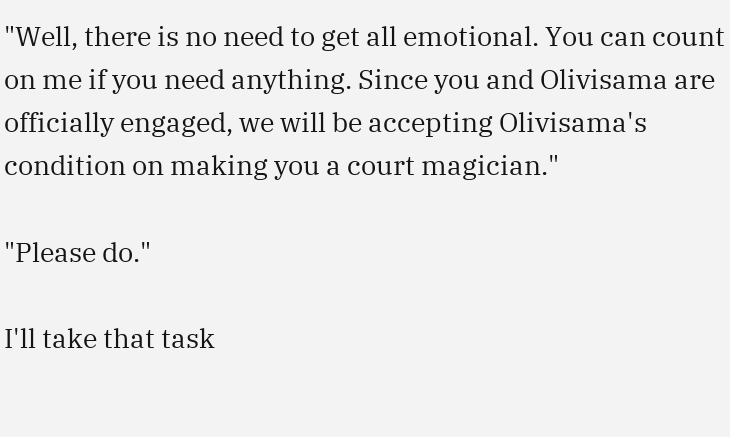"Well, there is no need to get all emotional. You can count on me if you need anything. Since you and Olivisama are officially engaged, we will be accepting Olivisama's condition on making you a court magician."

"Please do."

I'll take that task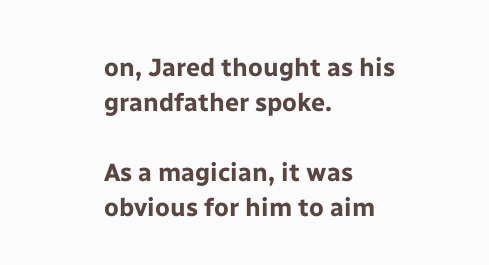on, Jared thought as his grandfather spoke.

As a magician, it was obvious for him to aim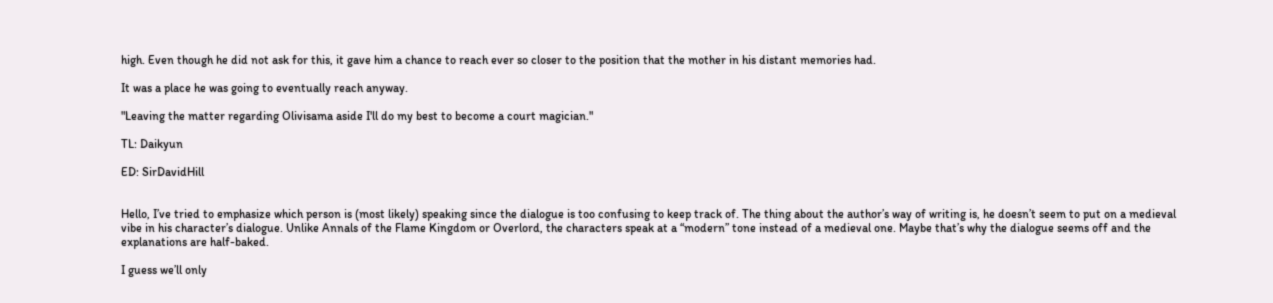high. Even though he did not ask for this, it gave him a chance to reach ever so closer to the position that the mother in his distant memories had.

It was a place he was going to eventually reach anyway.

"Leaving the matter regarding Olivisama aside I'll do my best to become a court magician."

TL: Daikyun

ED: SirDavidHill


Hello, I’ve tried to emphasize which person is (most likely) speaking since the dialogue is too confusing to keep track of. The thing about the author’s way of writing is, he doesn’t seem to put on a medieval vibe in his character’s dialogue. Unlike Annals of the Flame Kingdom or Overlord, the characters speak at a “modern” tone instead of a medieval one. Maybe that’s why the dialogue seems off and the explanations are half-baked.

I guess we’ll only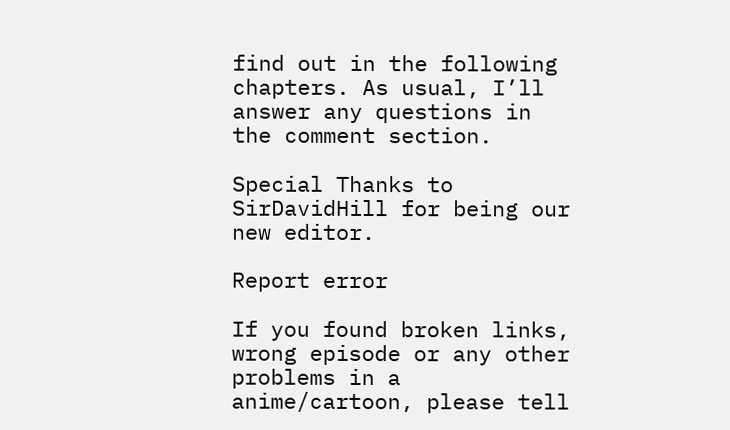find out in the following chapters. As usual, I’ll answer any questions in the comment section.

Special Thanks to SirDavidHill for being our new editor.

Report error

If you found broken links, wrong episode or any other problems in a anime/cartoon, please tell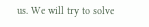us. We will try to solve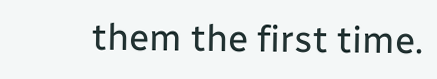them the first time.